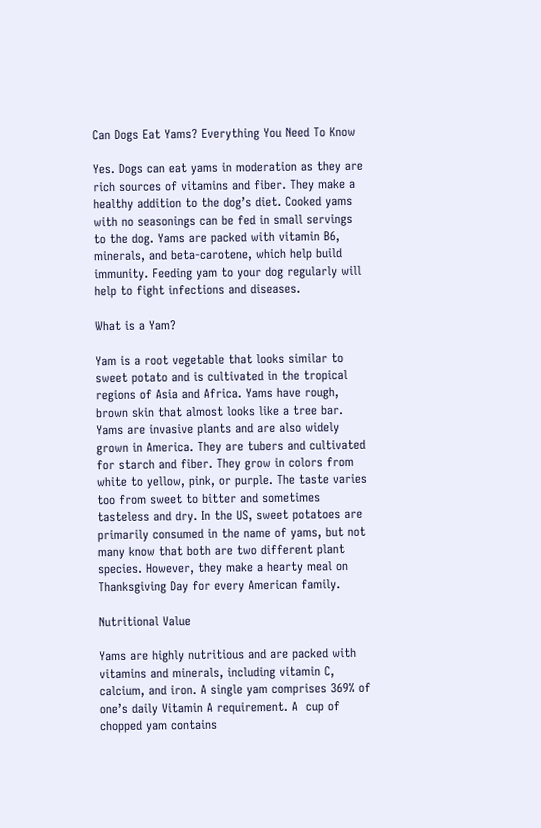Can Dogs Eat Yams? Everything You Need To Know

Yes. Dogs can eat yams in moderation as they are rich sources of vitamins and fiber. They make a healthy addition to the dog’s diet. Cooked yams with no seasonings can be fed in small servings to the dog. Yams are packed with vitamin B6, minerals, and beta-carotene, which help build immunity. Feeding yam to your dog regularly will help to fight infections and diseases.

What is a Yam?

Yam is a root vegetable that looks similar to sweet potato and is cultivated in the tropical regions of Asia and Africa. Yams have rough, brown skin that almost looks like a tree bar. Yams are invasive plants and are also widely grown in America. They are tubers and cultivated for starch and fiber. They grow in colors from white to yellow, pink, or purple. The taste varies too from sweet to bitter and sometimes tasteless and dry. In the US, sweet potatoes are primarily consumed in the name of yams, but not many know that both are two different plant species. However, they make a hearty meal on Thanksgiving Day for every American family.

Nutritional Value

Yams are highly nutritious and are packed with vitamins and minerals, including vitamin C, calcium, and iron. A single yam comprises 369% of one’s daily Vitamin A requirement. A  cup of chopped yam contains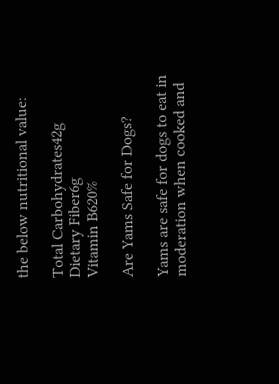the below nutritional value:

Total Carbohydrates42g
Dietary Fiber6g
Vitamin B620%

Are Yams Safe for Dogs?

Yams are safe for dogs to eat in moderation when cooked and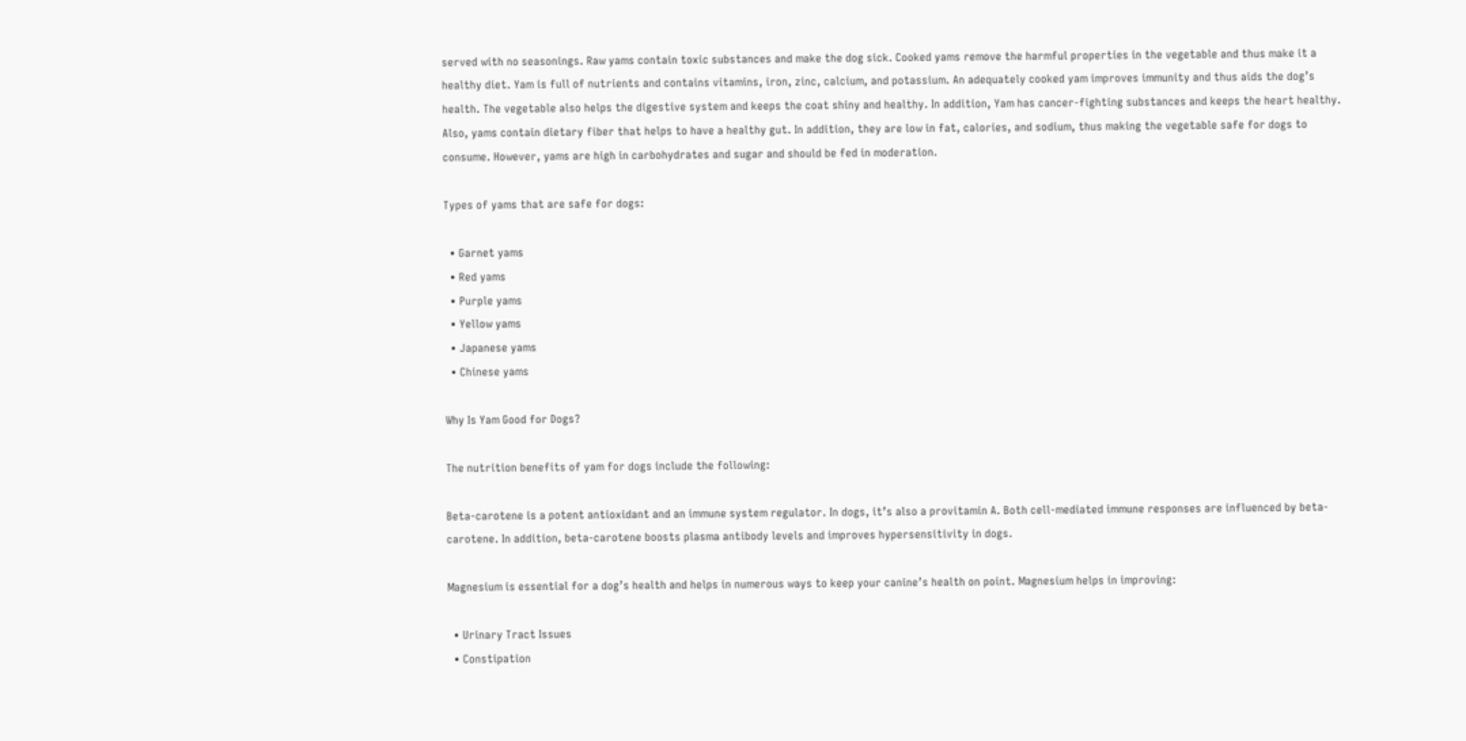served with no seasonings. Raw yams contain toxic substances and make the dog sick. Cooked yams remove the harmful properties in the vegetable and thus make it a healthy diet. Yam is full of nutrients and contains vitamins, iron, zinc, calcium, and potassium. An adequately cooked yam improves immunity and thus aids the dog’s health. The vegetable also helps the digestive system and keeps the coat shiny and healthy. In addition, Yam has cancer-fighting substances and keeps the heart healthy. Also, yams contain dietary fiber that helps to have a healthy gut. In addition, they are low in fat, calories, and sodium, thus making the vegetable safe for dogs to consume. However, yams are high in carbohydrates and sugar and should be fed in moderation.

Types of yams that are safe for dogs:

  • Garnet yams
  • Red yams
  • Purple yams
  • Yellow yams
  • Japanese yams
  • Chinese yams

Why Is Yam Good for Dogs?

The nutrition benefits of yam for dogs include the following:

Beta-carotene is a potent antioxidant and an immune system regulator. In dogs, it’s also a provitamin A. Both cell-mediated immune responses are influenced by beta-carotene. In addition, beta-carotene boosts plasma antibody levels and improves hypersensitivity in dogs.

Magnesium is essential for a dog’s health and helps in numerous ways to keep your canine’s health on point. Magnesium helps in improving:

  • Urinary Tract Issues
  • Constipation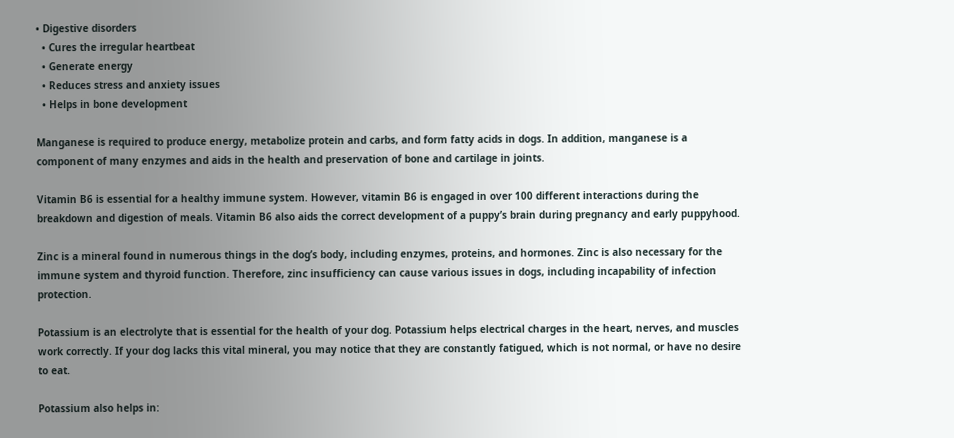• Digestive disorders
  • Cures the irregular heartbeat
  • Generate energy
  • Reduces stress and anxiety issues
  • Helps in bone development

Manganese is required to produce energy, metabolize protein and carbs, and form fatty acids in dogs. In addition, manganese is a component of many enzymes and aids in the health and preservation of bone and cartilage in joints.

Vitamin B6 is essential for a healthy immune system. However, vitamin B6 is engaged in over 100 different interactions during the breakdown and digestion of meals. Vitamin B6 also aids the correct development of a puppy’s brain during pregnancy and early puppyhood.

Zinc is a mineral found in numerous things in the dog’s body, including enzymes, proteins, and hormones. Zinc is also necessary for the immune system and thyroid function. Therefore, zinc insufficiency can cause various issues in dogs, including incapability of infection protection.

Potassium is an electrolyte that is essential for the health of your dog. Potassium helps electrical charges in the heart, nerves, and muscles work correctly. If your dog lacks this vital mineral, you may notice that they are constantly fatigued, which is not normal, or have no desire to eat.

Potassium also helps in: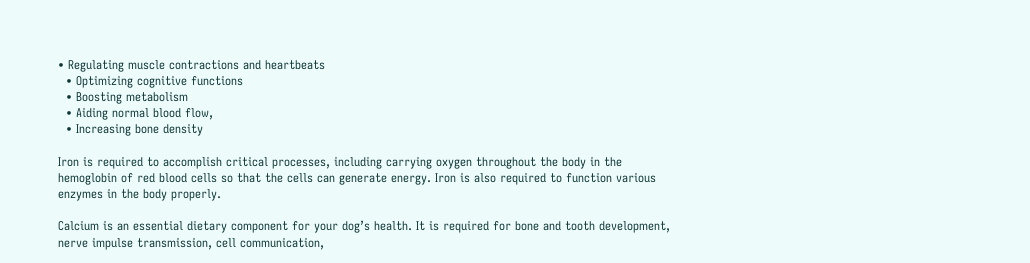• Regulating muscle contractions and heartbeats
  • Optimizing cognitive functions
  • Boosting metabolism
  • Aiding normal blood flow,
  • Increasing bone density

Iron is required to accomplish critical processes, including carrying oxygen throughout the body in the hemoglobin of red blood cells so that the cells can generate energy. Iron is also required to function various enzymes in the body properly.

Calcium is an essential dietary component for your dog’s health. It is required for bone and tooth development, nerve impulse transmission, cell communication,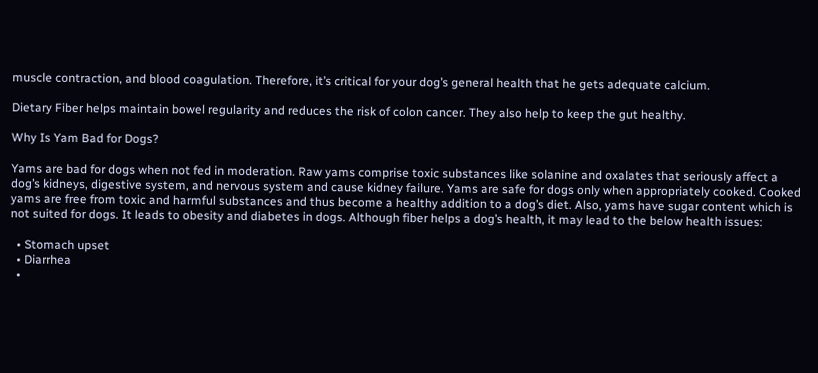muscle contraction, and blood coagulation. Therefore, it’s critical for your dog’s general health that he gets adequate calcium.

Dietary Fiber helps maintain bowel regularity and reduces the risk of colon cancer. They also help to keep the gut healthy.

Why Is Yam Bad for Dogs?

Yams are bad for dogs when not fed in moderation. Raw yams comprise toxic substances like solanine and oxalates that seriously affect a dog’s kidneys, digestive system, and nervous system and cause kidney failure. Yams are safe for dogs only when appropriately cooked. Cooked yams are free from toxic and harmful substances and thus become a healthy addition to a dog’s diet. Also, yams have sugar content which is not suited for dogs. It leads to obesity and diabetes in dogs. Although fiber helps a dog’s health, it may lead to the below health issues:

  • Stomach upset
  • Diarrhea
  •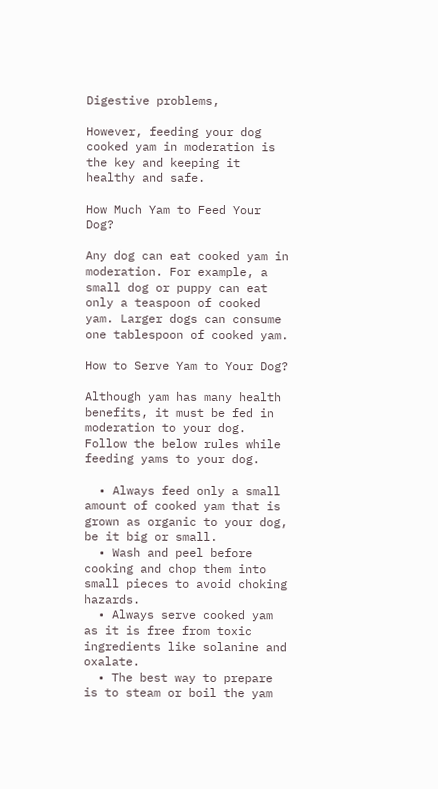Digestive problems,

However, feeding your dog cooked yam in moderation is the key and keeping it healthy and safe.

How Much Yam to Feed Your Dog?

Any dog can eat cooked yam in moderation. For example, a small dog or puppy can eat only a teaspoon of cooked yam. Larger dogs can consume one tablespoon of cooked yam.

How to Serve Yam to Your Dog?

Although yam has many health benefits, it must be fed in moderation to your dog. Follow the below rules while feeding yams to your dog.

  • Always feed only a small amount of cooked yam that is grown as organic to your dog, be it big or small.
  • Wash and peel before cooking and chop them into small pieces to avoid choking hazards.
  • Always serve cooked yam as it is free from toxic ingredients like solanine and oxalate.
  • The best way to prepare is to steam or boil the yam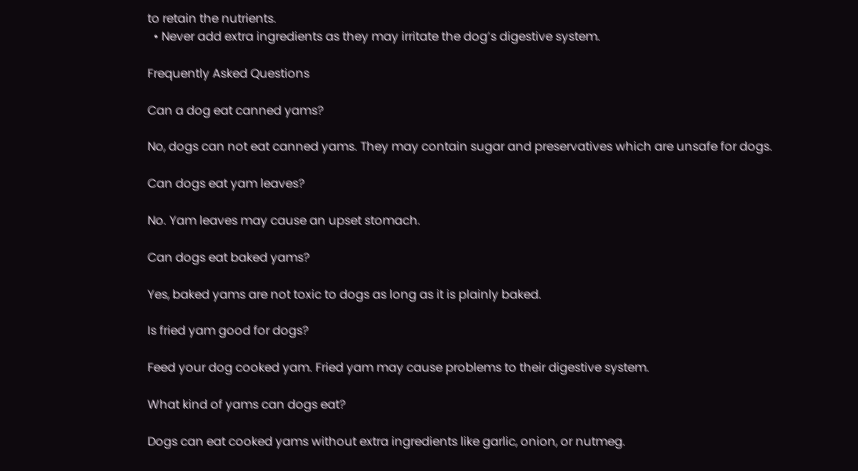to retain the nutrients.
  • Never add extra ingredients as they may irritate the dog’s digestive system.

Frequently Asked Questions

Can a dog eat canned yams?

No, dogs can not eat canned yams. They may contain sugar and preservatives which are unsafe for dogs.

Can dogs eat yam leaves?

No. Yam leaves may cause an upset stomach.

Can dogs eat baked yams?

Yes, baked yams are not toxic to dogs as long as it is plainly baked.

Is fried yam good for dogs?

Feed your dog cooked yam. Fried yam may cause problems to their digestive system.

What kind of yams can dogs eat?

Dogs can eat cooked yams without extra ingredients like garlic, onion, or nutmeg.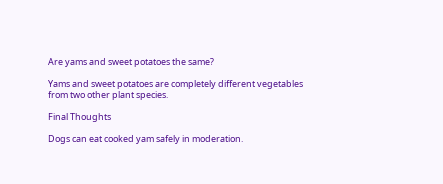Are yams and sweet potatoes the same?

Yams and sweet potatoes are completely different vegetables from two other plant species.

Final Thoughts

Dogs can eat cooked yam safely in moderation.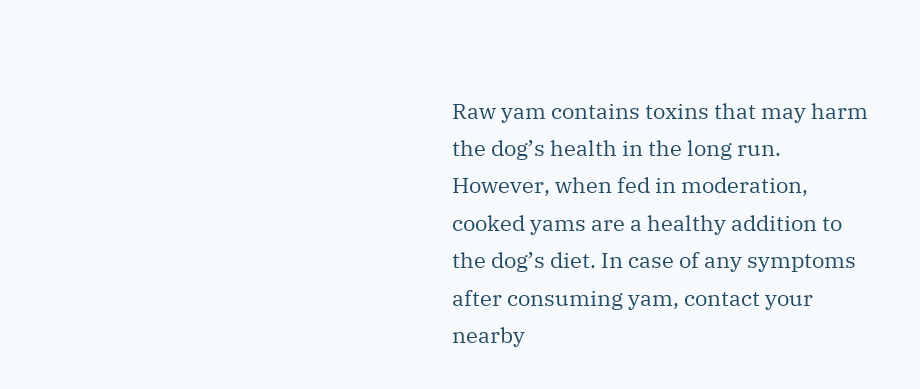Raw yam contains toxins that may harm the dog’s health in the long run. However, when fed in moderation, cooked yams are a healthy addition to the dog’s diet. In case of any symptoms after consuming yam, contact your nearby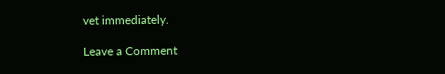vet immediately.

Leave a Comment